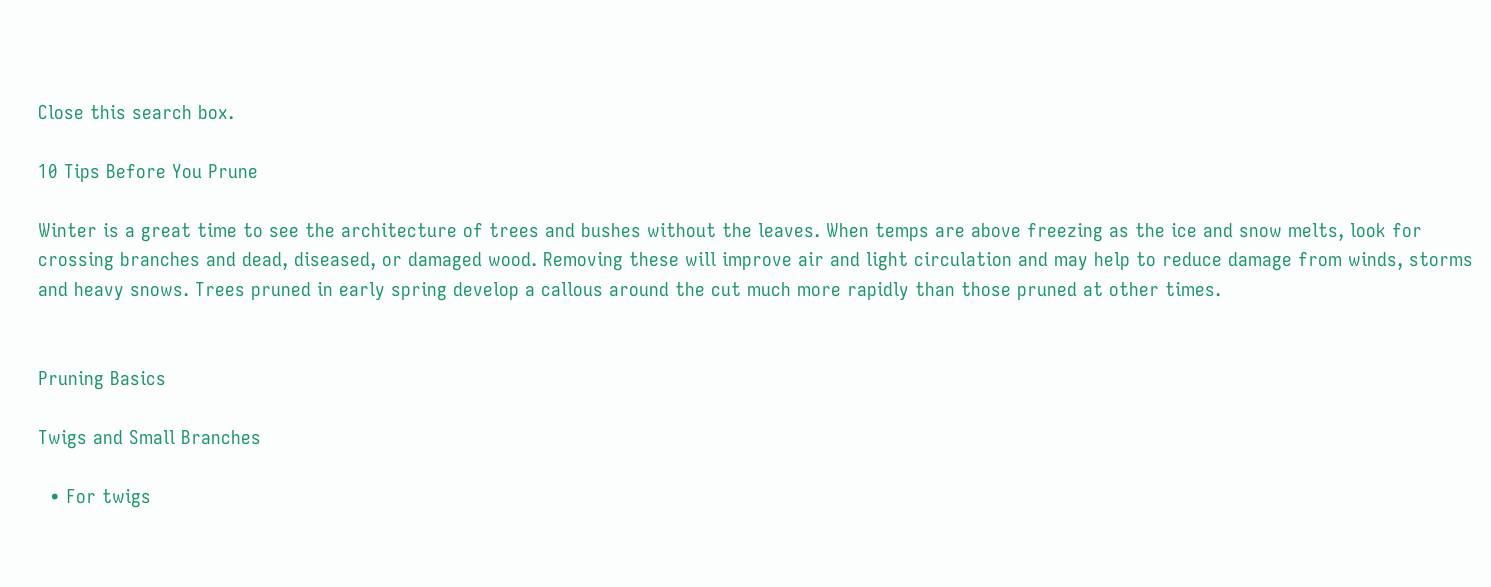Close this search box.

10 Tips Before You Prune

Winter is a great time to see the architecture of trees and bushes without the leaves. When temps are above freezing as the ice and snow melts, look for crossing branches and dead, diseased, or damaged wood. Removing these will improve air and light circulation and may help to reduce damage from winds, storms and heavy snows. Trees pruned in early spring develop a callous around the cut much more rapidly than those pruned at other times.


Pruning Basics

Twigs and Small Branches

  • For twigs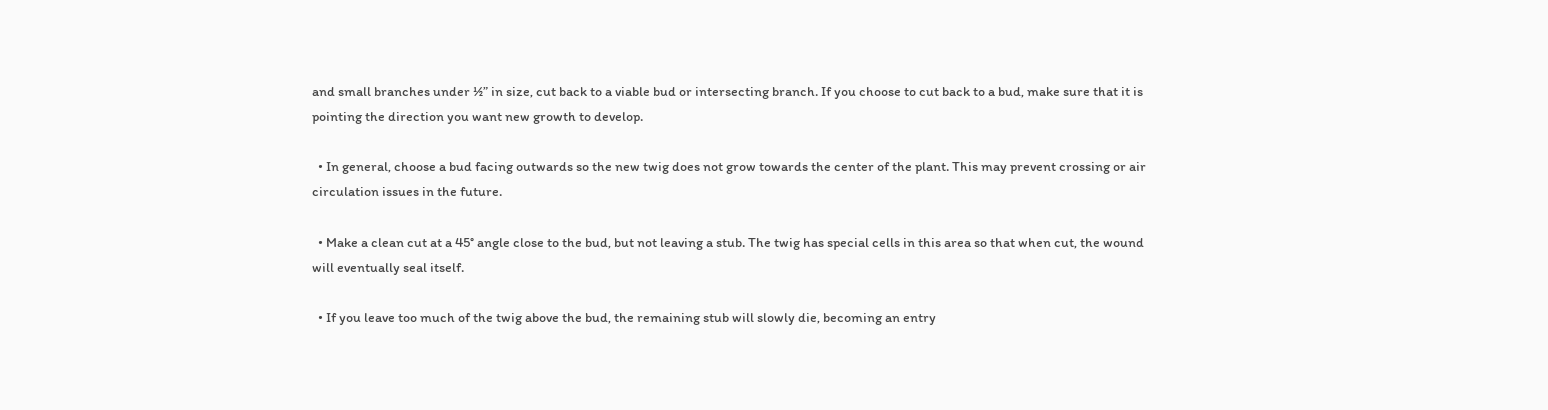and small branches under ½” in size, cut back to a viable bud or intersecting branch. If you choose to cut back to a bud, make sure that it is pointing the direction you want new growth to develop.

  • In general, choose a bud facing outwards so the new twig does not grow towards the center of the plant. This may prevent crossing or air circulation issues in the future.

  • Make a clean cut at a 45° angle close to the bud, but not leaving a stub. The twig has special cells in this area so that when cut, the wound will eventually seal itself.

  • If you leave too much of the twig above the bud, the remaining stub will slowly die, becoming an entry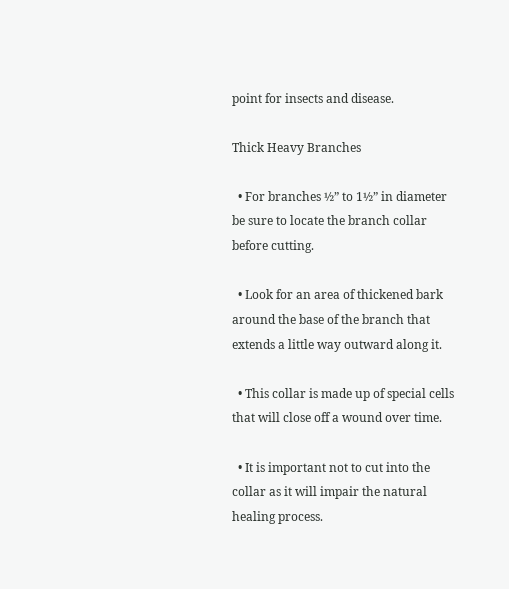point for insects and disease.

Thick Heavy Branches

  • For branches ½” to 1½” in diameter be sure to locate the branch collar before cutting.

  • Look for an area of thickened bark around the base of the branch that extends a little way outward along it.

  • This collar is made up of special cells that will close off a wound over time.

  • It is important not to cut into the collar as it will impair the natural healing process.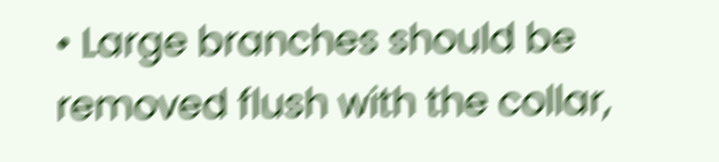• Large branches should be removed flush with the collar,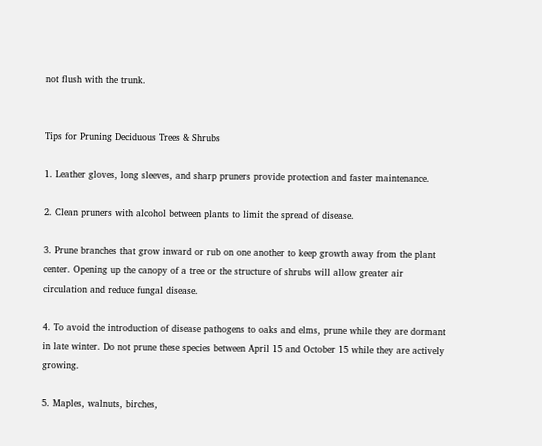not flush with the trunk.


Tips for Pruning Deciduous Trees & Shrubs

1. Leather gloves, long sleeves, and sharp pruners provide protection and faster maintenance.

2. Clean pruners with alcohol between plants to limit the spread of disease.

3. Prune branches that grow inward or rub on one another to keep growth away from the plant center. Opening up the canopy of a tree or the structure of shrubs will allow greater air circulation and reduce fungal disease.

4. To avoid the introduction of disease pathogens to oaks and elms, prune while they are dormant in late winter. Do not prune these species between April 15 and October 15 while they are actively growing.

5. Maples, walnuts, birches,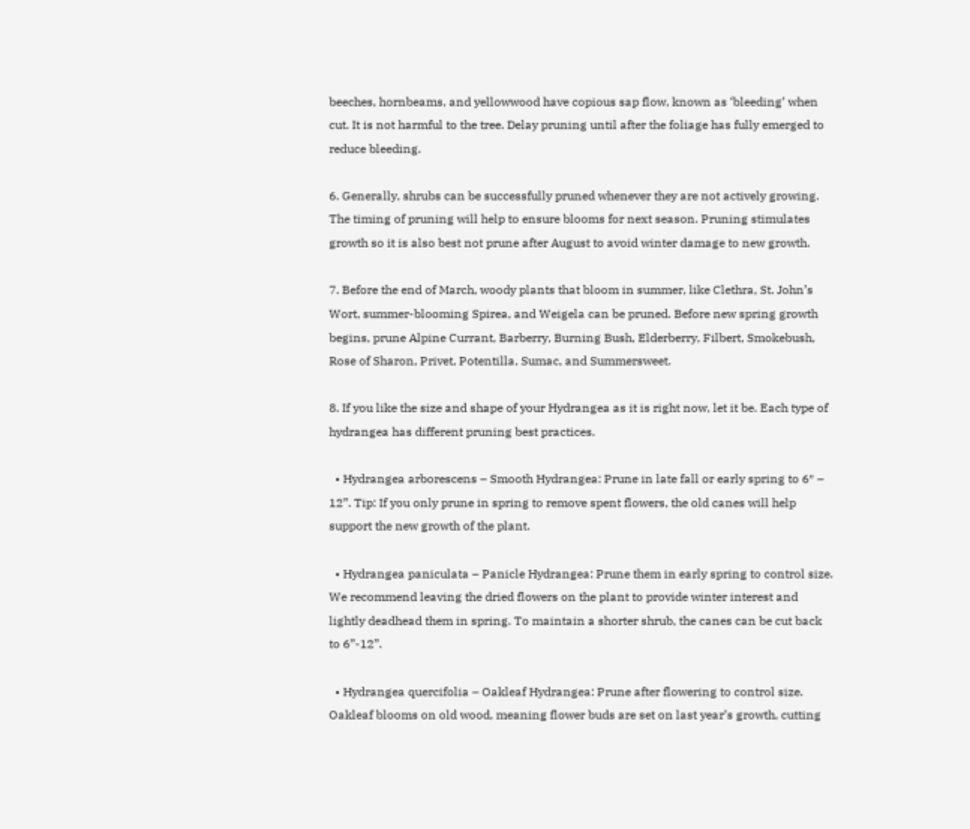beeches, hornbeams, and yellowwood have copious sap flow, known as ‘bleeding’ when cut. It is not harmful to the tree. Delay pruning until after the foliage has fully emerged to reduce bleeding.

6. Generally, shrubs can be successfully pruned whenever they are not actively growing. The timing of pruning will help to ensure blooms for next season. Pruning stimulates growth so it is also best not prune after August to avoid winter damage to new growth.

7. Before the end of March, woody plants that bloom in summer, like Clethra, St. John’s Wort, summer-blooming Spirea, and Weigela can be pruned. Before new spring growth begins, prune Alpine Currant, Barberry, Burning Bush, Elderberry, Filbert, Smokebush, Rose of Sharon, Privet, Potentilla, Sumac, and Summersweet.

8. If you like the size and shape of your Hydrangea as it is right now, let it be. Each type of hydrangea has different pruning best practices.

  • Hydrangea arborescens – Smooth Hydrangea: Prune in late fall or early spring to 6″ – 12”. Tip: If you only prune in spring to remove spent flowers, the old canes will help support the new growth of the plant.

  • Hydrangea paniculata – Panicle Hydrangea: Prune them in early spring to control size. We recommend leaving the dried flowers on the plant to provide winter interest and lightly deadhead them in spring. To maintain a shorter shrub, the canes can be cut back to 6”-12”.

  • Hydrangea quercifolia – Oakleaf Hydrangea: Prune after flowering to control size. Oakleaf blooms on old wood, meaning flower buds are set on last year’s growth, cutting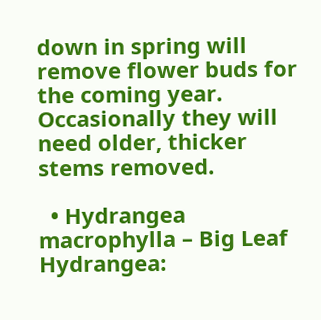down in spring will remove flower buds for the coming year. Occasionally they will need older, thicker stems removed.

  • Hydrangea macrophylla – Big Leaf Hydrangea: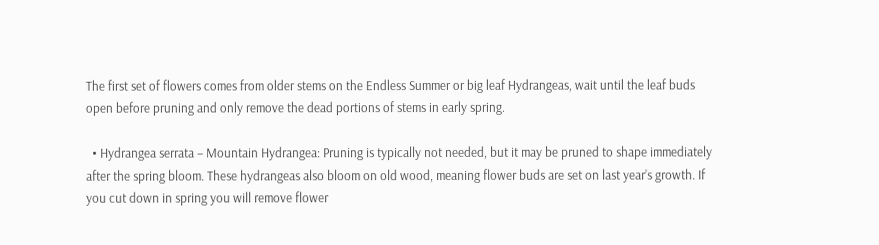The first set of flowers comes from older stems on the Endless Summer or big leaf Hydrangeas, wait until the leaf buds open before pruning and only remove the dead portions of stems in early spring.

  • Hydrangea serrata – Mountain Hydrangea: Pruning is typically not needed, but it may be pruned to shape immediately after the spring bloom. These hydrangeas also bloom on old wood, meaning flower buds are set on last year’s growth. If you cut down in spring you will remove flower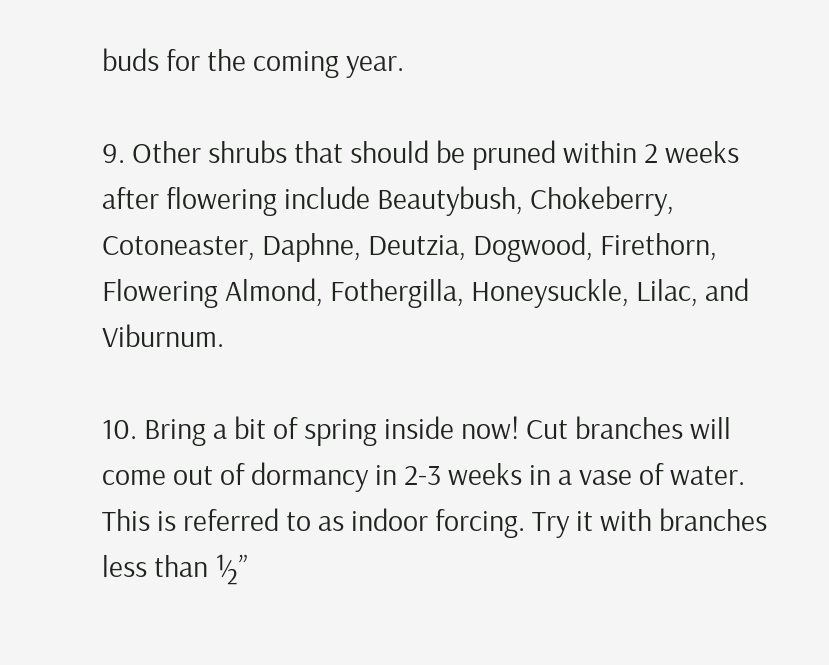buds for the coming year.

9. Other shrubs that should be pruned within 2 weeks after flowering include Beautybush, Chokeberry, Cotoneaster, Daphne, Deutzia, Dogwood, Firethorn, Flowering Almond, Fothergilla, Honeysuckle, Lilac, and Viburnum.

10. Bring a bit of spring inside now! Cut branches will come out of dormancy in 2-3 weeks in a vase of water. This is referred to as indoor forcing. Try it with branches less than ½”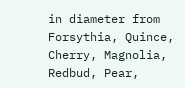in diameter from Forsythia, Quince, Cherry, Magnolia, Redbud, Pear,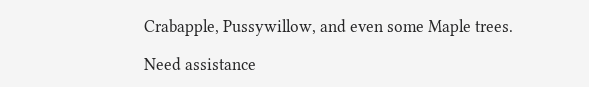Crabapple, Pussywillow, and even some Maple trees.

Need assistance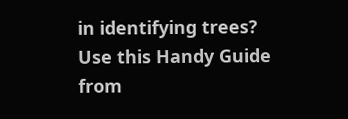in identifying trees? Use this Handy Guide from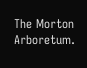The Morton Arboretum.